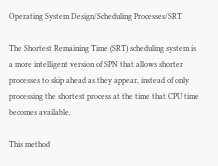Operating System Design/Scheduling Processes/SRT

The Shortest Remaining Time (SRT) scheduling system is a more intelligent version of SPN that allows shorter processes to skip ahead as they appear, instead of only processing the shortest process at the time that CPU time becomes available.

This method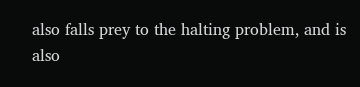also falls prey to the halting problem, and is also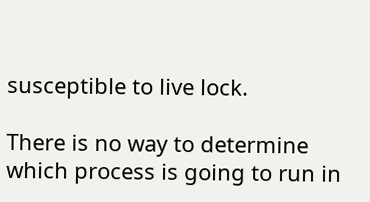susceptible to live lock.

There is no way to determine which process is going to run in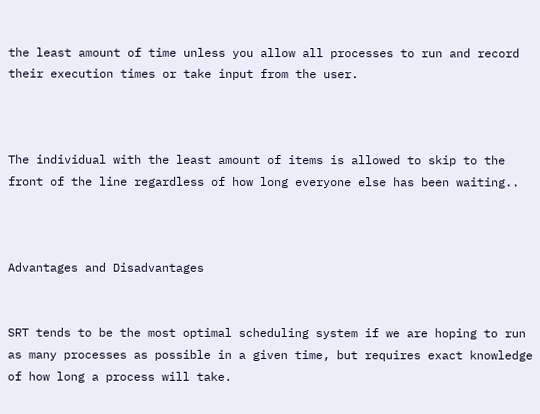the least amount of time unless you allow all processes to run and record their execution times or take input from the user.



The individual with the least amount of items is allowed to skip to the front of the line regardless of how long everyone else has been waiting..



Advantages and Disadvantages


SRT tends to be the most optimal scheduling system if we are hoping to run as many processes as possible in a given time, but requires exact knowledge of how long a process will take.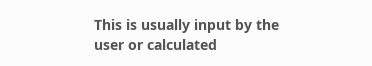This is usually input by the user or calculated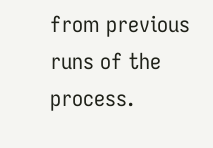from previous runs of the process.